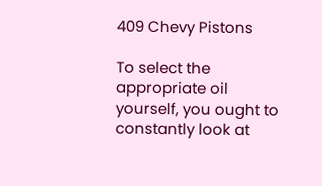409 Chevy Pistons

To select the appropriate oil yourself, you ought to constantly look at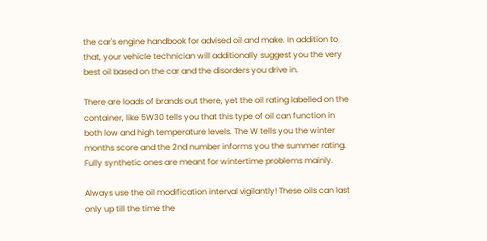the car's engine handbook for advised oil and make. In addition to that, your vehicle technician will additionally suggest you the very best oil based on the car and the disorders you drive in.

There are loads of brands out there, yet the oil rating labelled on the container, like 5W30 tells you that this type of oil can function in both low and high temperature levels. The W tells you the winter months score and the 2nd number informs you the summer rating. Fully synthetic ones are meant for wintertime problems mainly.

Always use the oil modification interval vigilantly! These oils can last only up till the time the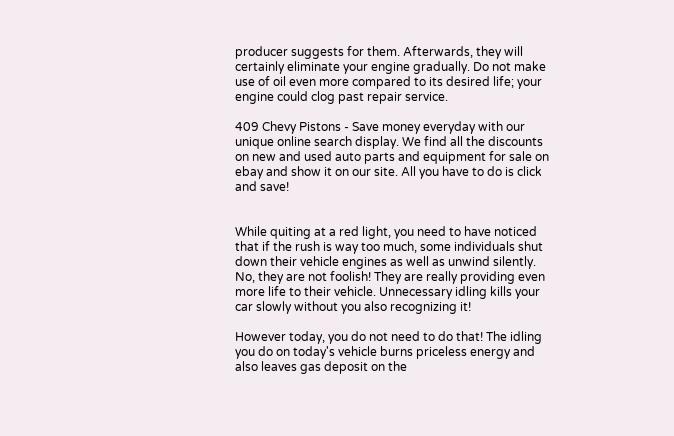producer suggests for them. Afterwards, they will certainly eliminate your engine gradually. Do not make use of oil even more compared to its desired life; your engine could clog past repair service.

409 Chevy Pistons - Save money everyday with our unique online search display. We find all the discounts on new and used auto parts and equipment for sale on ebay and show it on our site. All you have to do is click and save!


While quiting at a red light, you need to have noticed that if the rush is way too much, some individuals shut down their vehicle engines as well as unwind silently. No, they are not foolish! They are really providing even more life to their vehicle. Unnecessary idling kills your car slowly without you also recognizing it!

However today, you do not need to do that! The idling you do on today's vehicle burns priceless energy and also leaves gas deposit on the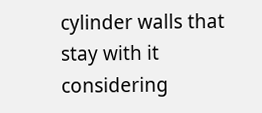cylinder walls that stay with it considering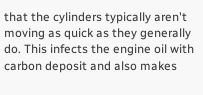that the cylinders typically aren't moving as quick as they generally do. This infects the engine oil with carbon deposit and also makes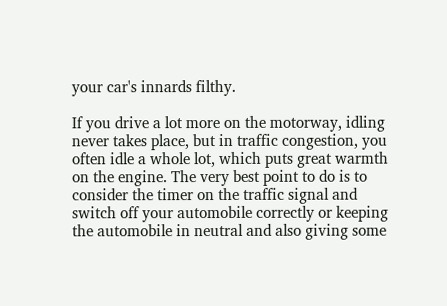your car's innards filthy.

If you drive a lot more on the motorway, idling never takes place, but in traffic congestion, you often idle a whole lot, which puts great warmth on the engine. The very best point to do is to consider the timer on the traffic signal and switch off your automobile correctly or keeping the automobile in neutral and also giving some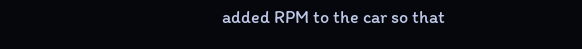added RPM to the car so that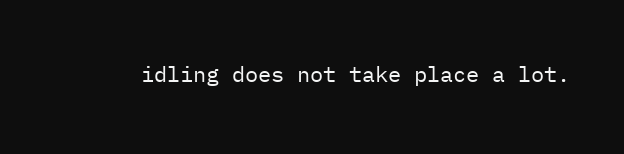idling does not take place a lot.